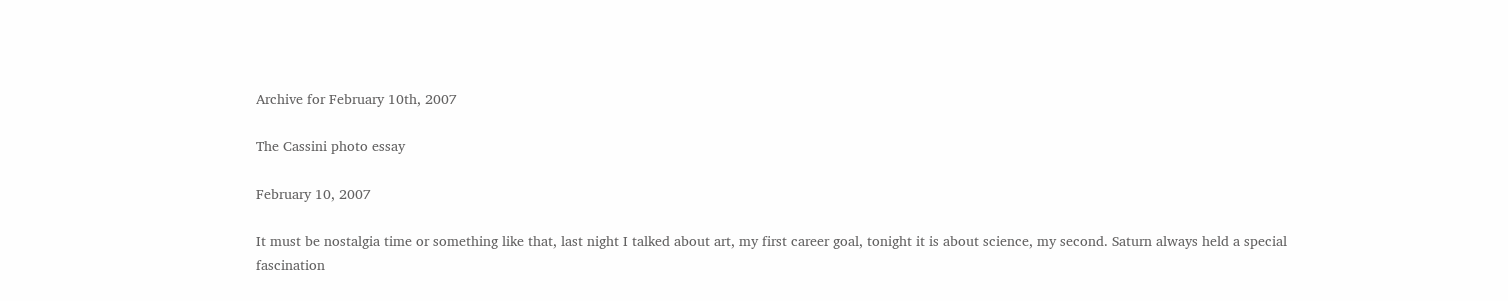Archive for February 10th, 2007

The Cassini photo essay

February 10, 2007

It must be nostalgia time or something like that, last night I talked about art, my first career goal, tonight it is about science, my second. Saturn always held a special fascination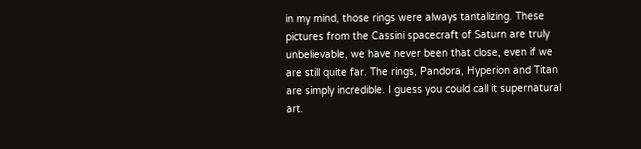in my mind, those rings were always tantalizing. These pictures from the Cassini spacecraft of Saturn are truly unbelievable, we have never been that close, even if we are still quite far. The rings, Pandora, Hyperion and Titan are simply incredible. I guess you could call it supernatural art.